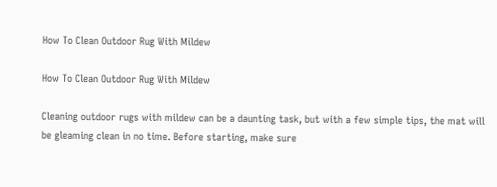How To Clean Outdoor Rug With Mildew

How To Clean Outdoor Rug With Mildew

Cleaning outdoor rugs with mildew can be a daunting task, but with a few simple tips, the mat will be gleaming clean in no time. Before starting, make sure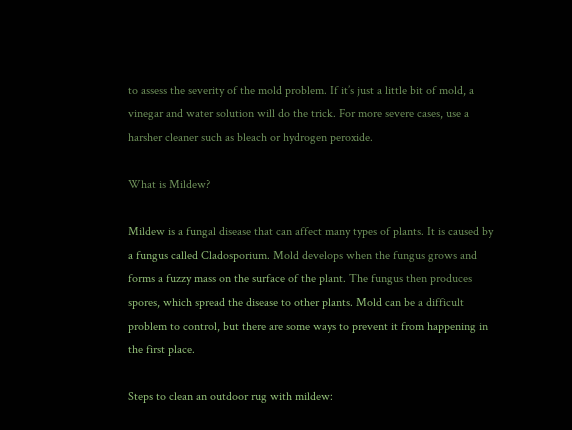to assess the severity of the mold problem. If it’s just a little bit of mold, a vinegar and water solution will do the trick. For more severe cases, use a harsher cleaner such as bleach or hydrogen peroxide.

What is Mildew?

Mildew is a fungal disease that can affect many types of plants. It is caused by a fungus called Cladosporium. Mold develops when the fungus grows and forms a fuzzy mass on the surface of the plant. The fungus then produces spores, which spread the disease to other plants. Mold can be a difficult problem to control, but there are some ways to prevent it from happening in the first place.

Steps to clean an outdoor rug with mildew: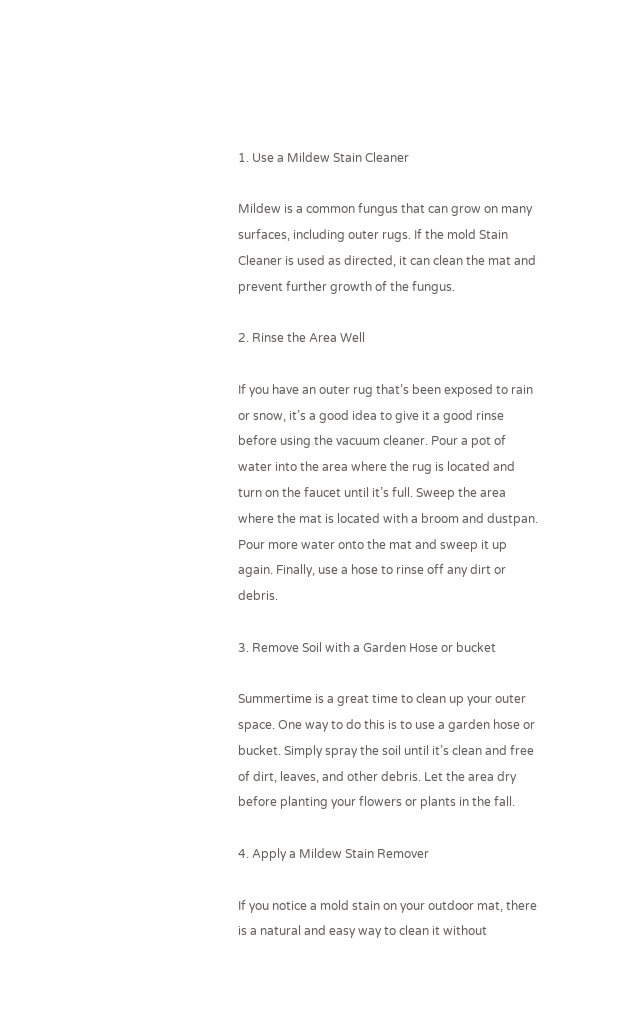1. Use a Mildew Stain Cleaner

Mildew is a common fungus that can grow on many surfaces, including outer rugs. If the mold Stain Cleaner is used as directed, it can clean the mat and prevent further growth of the fungus.

2. Rinse the Area Well

If you have an outer rug that’s been exposed to rain or snow, it’s a good idea to give it a good rinse before using the vacuum cleaner. Pour a pot of water into the area where the rug is located and turn on the faucet until it’s full. Sweep the area where the mat is located with a broom and dustpan. Pour more water onto the mat and sweep it up again. Finally, use a hose to rinse off any dirt or debris.

3. Remove Soil with a Garden Hose or bucket

Summertime is a great time to clean up your outer space. One way to do this is to use a garden hose or bucket. Simply spray the soil until it’s clean and free of dirt, leaves, and other debris. Let the area dry before planting your flowers or plants in the fall.

4. Apply a Mildew Stain Remover

If you notice a mold stain on your outdoor mat, there is a natural and easy way to clean it without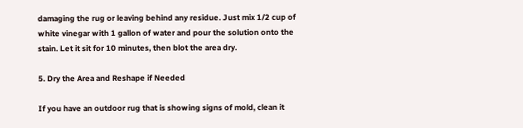damaging the rug or leaving behind any residue. Just mix 1/2 cup of white vinegar with 1 gallon of water and pour the solution onto the stain. Let it sit for 10 minutes, then blot the area dry.

5. Dry the Area and Reshape if Needed

If you have an outdoor rug that is showing signs of mold, clean it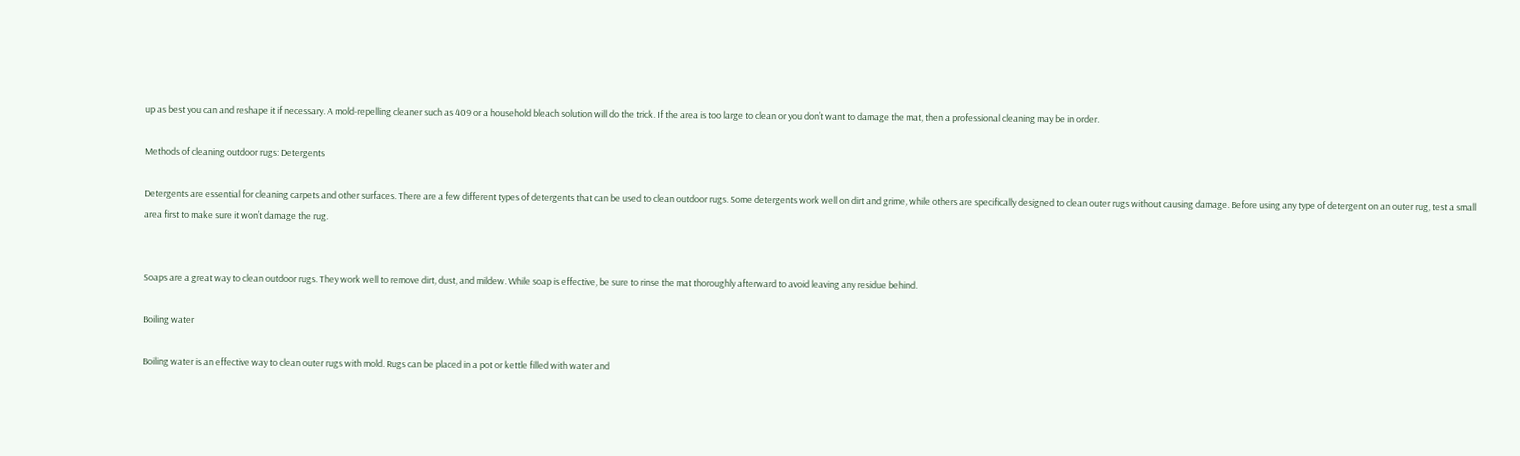up as best you can and reshape it if necessary. A mold-repelling cleaner such as 409 or a household bleach solution will do the trick. If the area is too large to clean or you don’t want to damage the mat, then a professional cleaning may be in order.

Methods of cleaning outdoor rugs: Detergents

Detergents are essential for cleaning carpets and other surfaces. There are a few different types of detergents that can be used to clean outdoor rugs. Some detergents work well on dirt and grime, while others are specifically designed to clean outer rugs without causing damage. Before using any type of detergent on an outer rug, test a small area first to make sure it won’t damage the rug.


Soaps are a great way to clean outdoor rugs. They work well to remove dirt, dust, and mildew. While soap is effective, be sure to rinse the mat thoroughly afterward to avoid leaving any residue behind.

Boiling water

Boiling water is an effective way to clean outer rugs with mold. Rugs can be placed in a pot or kettle filled with water and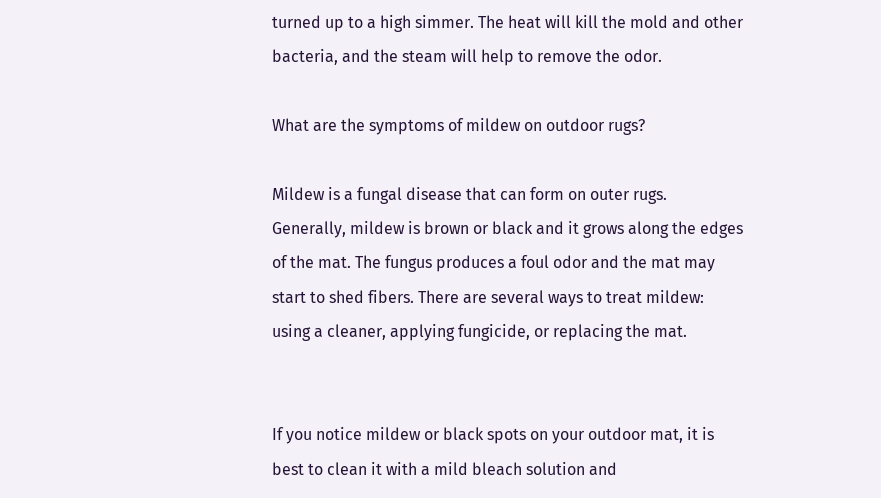turned up to a high simmer. The heat will kill the mold and other bacteria, and the steam will help to remove the odor.

What are the symptoms of mildew on outdoor rugs?

Mildew is a fungal disease that can form on outer rugs. Generally, mildew is brown or black and it grows along the edges of the mat. The fungus produces a foul odor and the mat may start to shed fibers. There are several ways to treat mildew: using a cleaner, applying fungicide, or replacing the mat.


If you notice mildew or black spots on your outdoor mat, it is best to clean it with a mild bleach solution and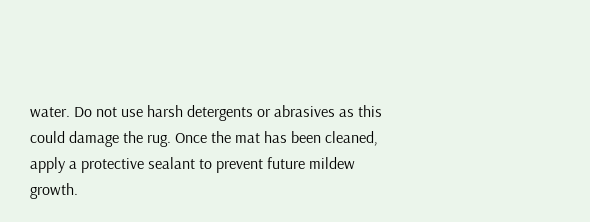water. Do not use harsh detergents or abrasives as this could damage the rug. Once the mat has been cleaned, apply a protective sealant to prevent future mildew growth.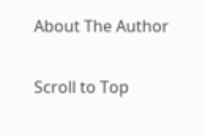About The Author

Scroll to Top